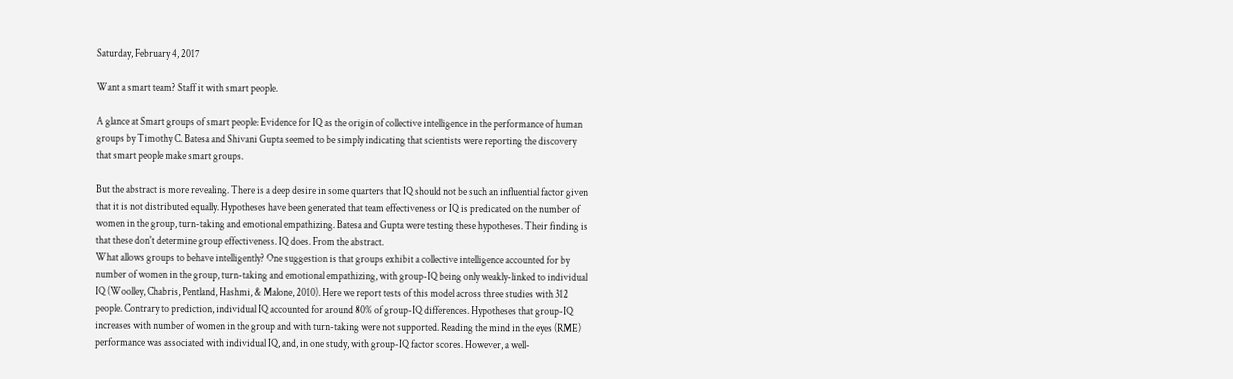Saturday, February 4, 2017

Want a smart team? Staff it with smart people.

A glance at Smart groups of smart people: Evidence for IQ as the origin of collective intelligence in the performance of human groups by Timothy C. Batesa and Shivani Gupta seemed to be simply indicating that scientists were reporting the discovery that smart people make smart groups.

But the abstract is more revealing. There is a deep desire in some quarters that IQ should not be such an influential factor given that it is not distributed equally. Hypotheses have been generated that team effectiveness or IQ is predicated on the number of women in the group, turn-taking and emotional empathizing. Batesa and Gupta were testing these hypotheses. Their finding is that these don't determine group effectiveness. IQ does. From the abstract.
What allows groups to behave intelligently? One suggestion is that groups exhibit a collective intelligence accounted for by number of women in the group, turn-taking and emotional empathizing, with group-IQ being only weakly-linked to individual IQ (Woolley, Chabris, Pentland, Hashmi, & Malone, 2010). Here we report tests of this model across three studies with 312 people. Contrary to prediction, individual IQ accounted for around 80% of group-IQ differences. Hypotheses that group-IQ increases with number of women in the group and with turn-taking were not supported. Reading the mind in the eyes (RME) performance was associated with individual IQ, and, in one study, with group-IQ factor scores. However, a well-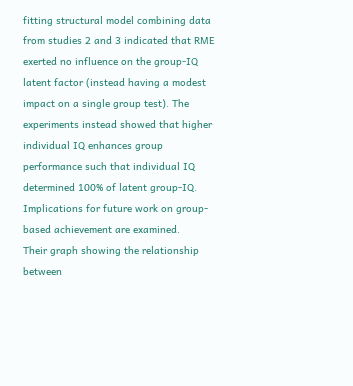fitting structural model combining data from studies 2 and 3 indicated that RME exerted no influence on the group-IQ latent factor (instead having a modest impact on a single group test). The experiments instead showed that higher individual IQ enhances group performance such that individual IQ determined 100% of latent group-IQ. Implications for future work on group-based achievement are examined.
Their graph showing the relationship between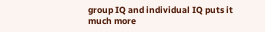group IQ and individual IQ puts it much more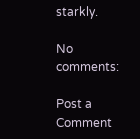starkly.

No comments:

Post a Comment